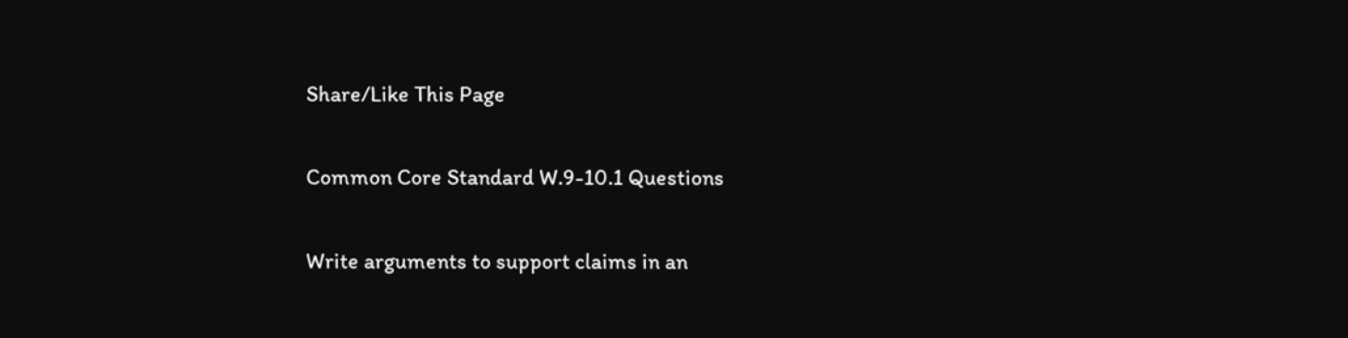Share/Like This Page

Common Core Standard W.9-10.1 Questions

Write arguments to support claims in an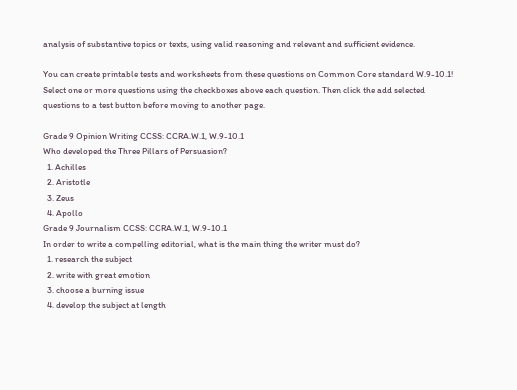analysis of substantive topics or texts, using valid reasoning and relevant and sufficient evidence.

You can create printable tests and worksheets from these questions on Common Core standard W.9-10.1! Select one or more questions using the checkboxes above each question. Then click the add selected questions to a test button before moving to another page.

Grade 9 Opinion Writing CCSS: CCRA.W.1, W.9-10.1
Who developed the Three Pillars of Persuasion?
  1. Achilles
  2. Aristotle
  3. Zeus
  4. Apollo
Grade 9 Journalism CCSS: CCRA.W.1, W.9-10.1
In order to write a compelling editorial, what is the main thing the writer must do?
  1. research the subject
  2. write with great emotion
  3. choose a burning issue
  4. develop the subject at length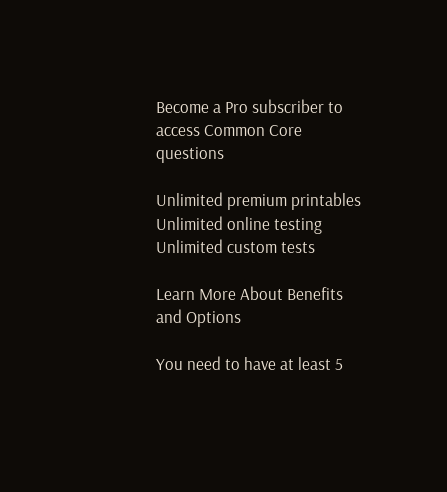Become a Pro subscriber to access Common Core questions

Unlimited premium printables Unlimited online testing Unlimited custom tests

Learn More About Benefits and Options

You need to have at least 5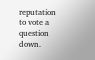reputation to vote a question down.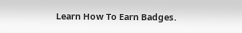Learn How To Earn Badges.